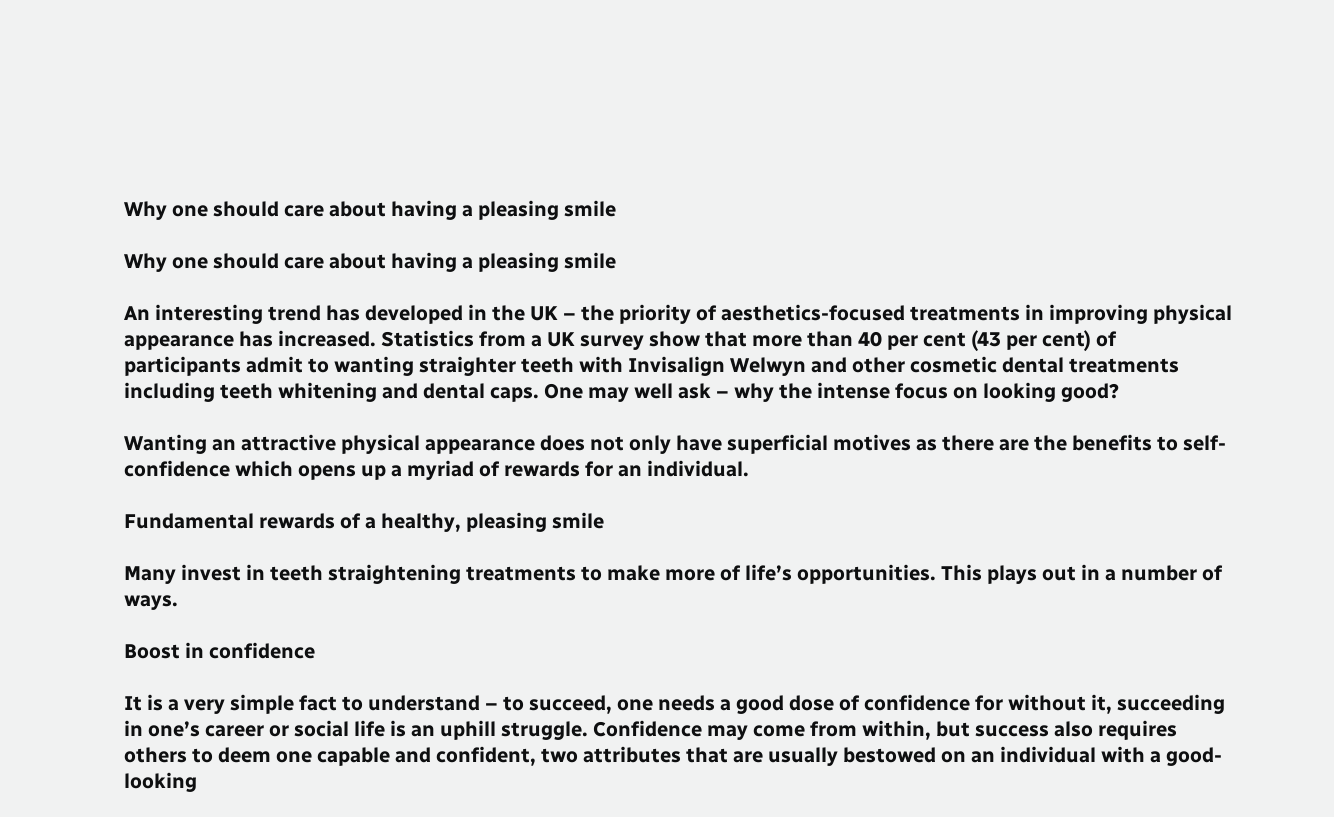Why one should care about having a pleasing smile

Why one should care about having a pleasing smile

An interesting trend has developed in the UK – the priority of aesthetics-focused treatments in improving physical appearance has increased. Statistics from a UK survey show that more than 40 per cent (43 per cent) of participants admit to wanting straighter teeth with Invisalign Welwyn and other cosmetic dental treatments including teeth whitening and dental caps. One may well ask – why the intense focus on looking good?

Wanting an attractive physical appearance does not only have superficial motives as there are the benefits to self-confidence which opens up a myriad of rewards for an individual.

Fundamental rewards of a healthy, pleasing smile

Many invest in teeth straightening treatments to make more of life’s opportunities. This plays out in a number of ways.

Boost in confidence

It is a very simple fact to understand – to succeed, one needs a good dose of confidence for without it, succeeding in one’s career or social life is an uphill struggle. Confidence may come from within, but success also requires others to deem one capable and confident, two attributes that are usually bestowed on an individual with a good-looking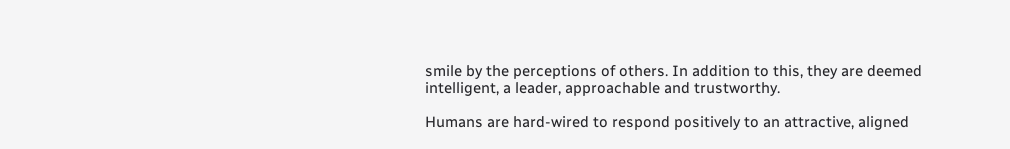smile by the perceptions of others. In addition to this, they are deemed intelligent, a leader, approachable and trustworthy.

Humans are hard-wired to respond positively to an attractive, aligned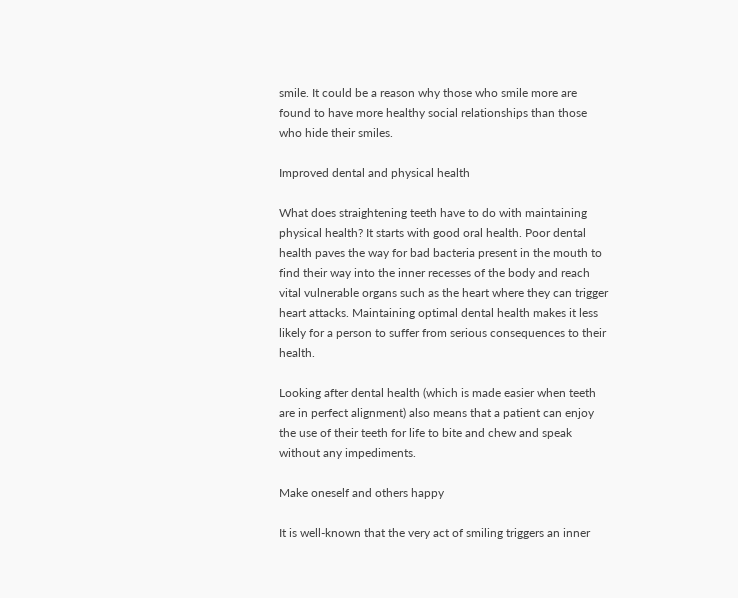smile. It could be a reason why those who smile more are found to have more healthy social relationships than those who hide their smiles.

Improved dental and physical health

What does straightening teeth have to do with maintaining physical health? It starts with good oral health. Poor dental health paves the way for bad bacteria present in the mouth to find their way into the inner recesses of the body and reach vital vulnerable organs such as the heart where they can trigger heart attacks. Maintaining optimal dental health makes it less likely for a person to suffer from serious consequences to their health.

Looking after dental health (which is made easier when teeth are in perfect alignment) also means that a patient can enjoy the use of their teeth for life to bite and chew and speak without any impediments.

Make oneself and others happy

It is well-known that the very act of smiling triggers an inner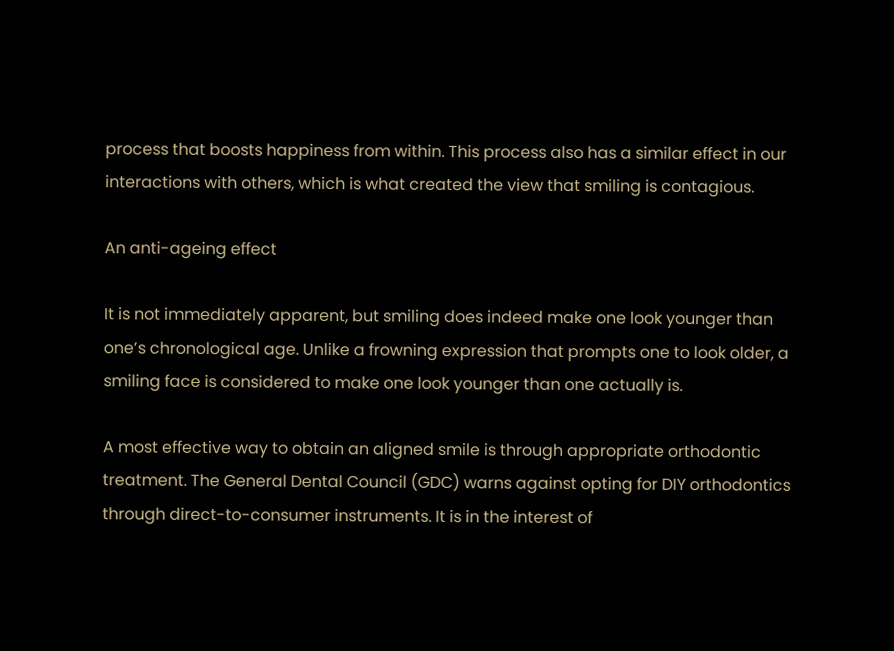process that boosts happiness from within. This process also has a similar effect in our interactions with others, which is what created the view that smiling is contagious.

An anti-ageing effect

It is not immediately apparent, but smiling does indeed make one look younger than one’s chronological age. Unlike a frowning expression that prompts one to look older, a smiling face is considered to make one look younger than one actually is.

A most effective way to obtain an aligned smile is through appropriate orthodontic treatment. The General Dental Council (GDC) warns against opting for DIY orthodontics through direct-to-consumer instruments. It is in the interest of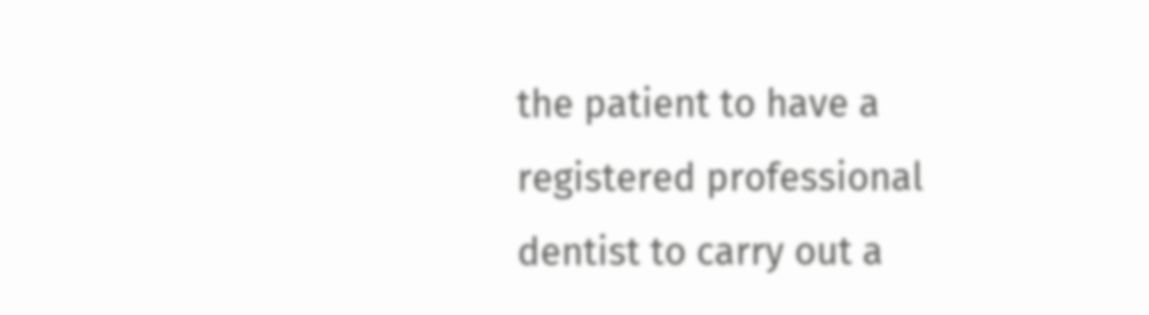the patient to have a registered professional dentist to carry out a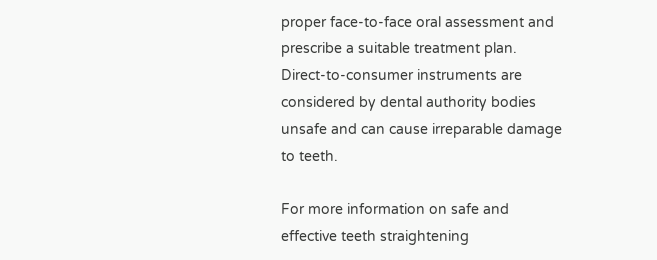proper face-to-face oral assessment and prescribe a suitable treatment plan. Direct-to-consumer instruments are considered by dental authority bodies unsafe and can cause irreparable damage to teeth.

For more information on safe and effective teeth straightening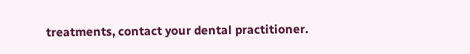treatments, contact your dental practitioner.